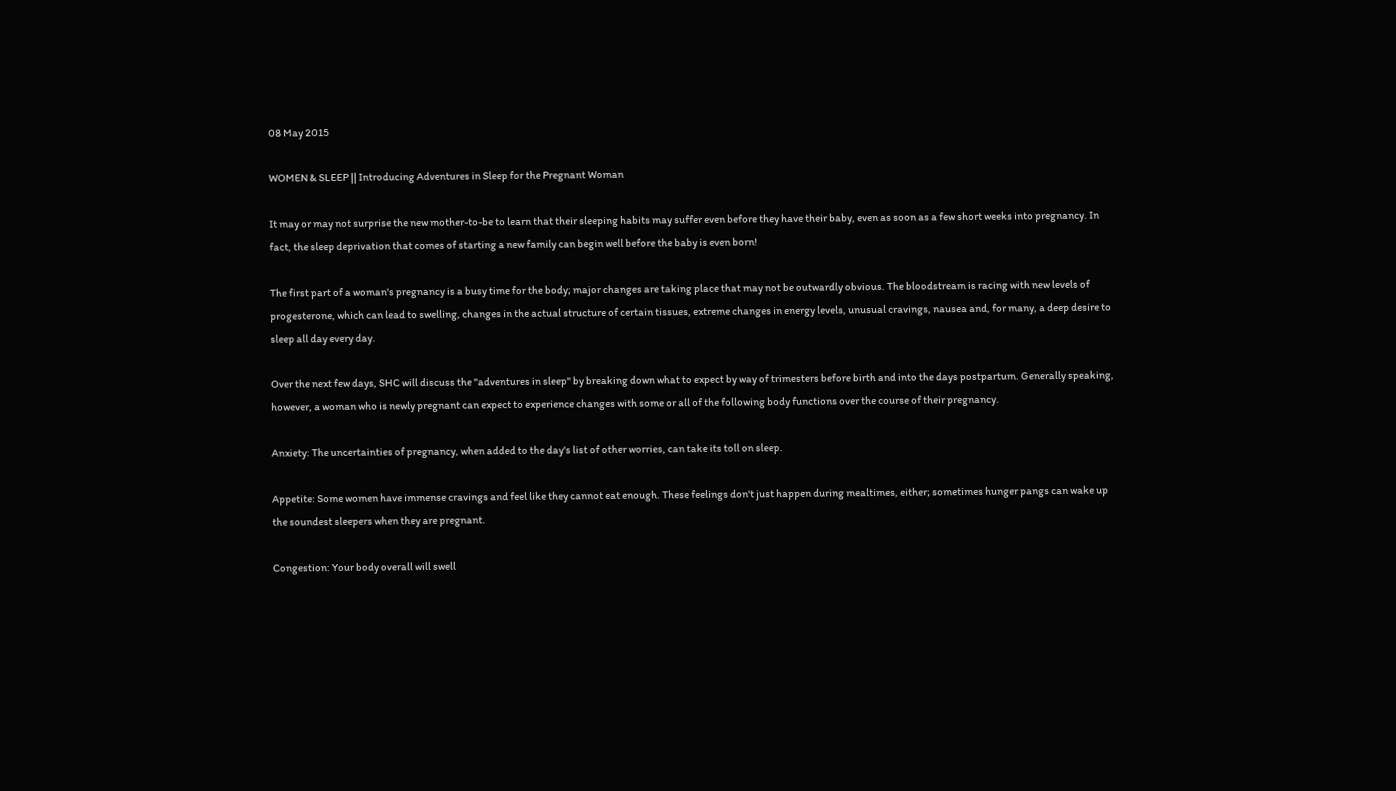08 May 2015

WOMEN & SLEEP || Introducing Adventures in Sleep for the Pregnant Woman

It may or may not surprise the new mother-to-be to learn that their sleeping habits may suffer even before they have their baby, even as soon as a few short weeks into pregnancy. In fact, the sleep deprivation that comes of starting a new family can begin well before the baby is even born!

The first part of a woman's pregnancy is a busy time for the body; major changes are taking place that may not be outwardly obvious. The bloodstream is racing with new levels of progesterone, which can lead to swelling, changes in the actual structure of certain tissues, extreme changes in energy levels, unusual cravings, nausea and, for many, a deep desire to sleep all day every day.

Over the next few days, SHC will discuss the "adventures in sleep" by breaking down what to expect by way of trimesters before birth and into the days postpartum. Generally speaking, however, a woman who is newly pregnant can expect to experience changes with some or all of the following body functions over the course of their pregnancy.

Anxiety: The uncertainties of pregnancy, when added to the day's list of other worries, can take its toll on sleep.

Appetite: Some women have immense cravings and feel like they cannot eat enough. These feelings don't just happen during mealtimes, either; sometimes hunger pangs can wake up the soundest sleepers when they are pregnant.

Congestion: Your body overall will swell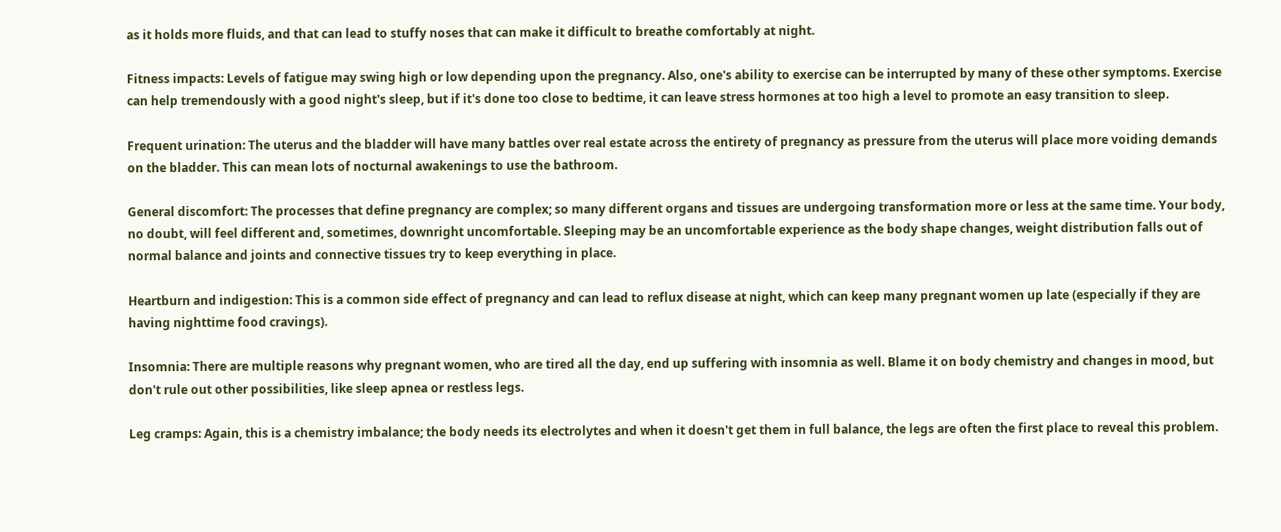as it holds more fluids, and that can lead to stuffy noses that can make it difficult to breathe comfortably at night.

Fitness impacts: Levels of fatigue may swing high or low depending upon the pregnancy. Also, one's ability to exercise can be interrupted by many of these other symptoms. Exercise can help tremendously with a good night's sleep, but if it's done too close to bedtime, it can leave stress hormones at too high a level to promote an easy transition to sleep.

Frequent urination: The uterus and the bladder will have many battles over real estate across the entirety of pregnancy as pressure from the uterus will place more voiding demands on the bladder. This can mean lots of nocturnal awakenings to use the bathroom.

General discomfort: The processes that define pregnancy are complex; so many different organs and tissues are undergoing transformation more or less at the same time. Your body, no doubt, will feel different and, sometimes, downright uncomfortable. Sleeping may be an uncomfortable experience as the body shape changes, weight distribution falls out of normal balance and joints and connective tissues try to keep everything in place.

Heartburn and indigestion: This is a common side effect of pregnancy and can lead to reflux disease at night, which can keep many pregnant women up late (especially if they are having nighttime food cravings).

Insomnia: There are multiple reasons why pregnant women, who are tired all the day, end up suffering with insomnia as well. Blame it on body chemistry and changes in mood, but don't rule out other possibilities, like sleep apnea or restless legs.

Leg cramps: Again, this is a chemistry imbalance; the body needs its electrolytes and when it doesn't get them in full balance, the legs are often the first place to reveal this problem.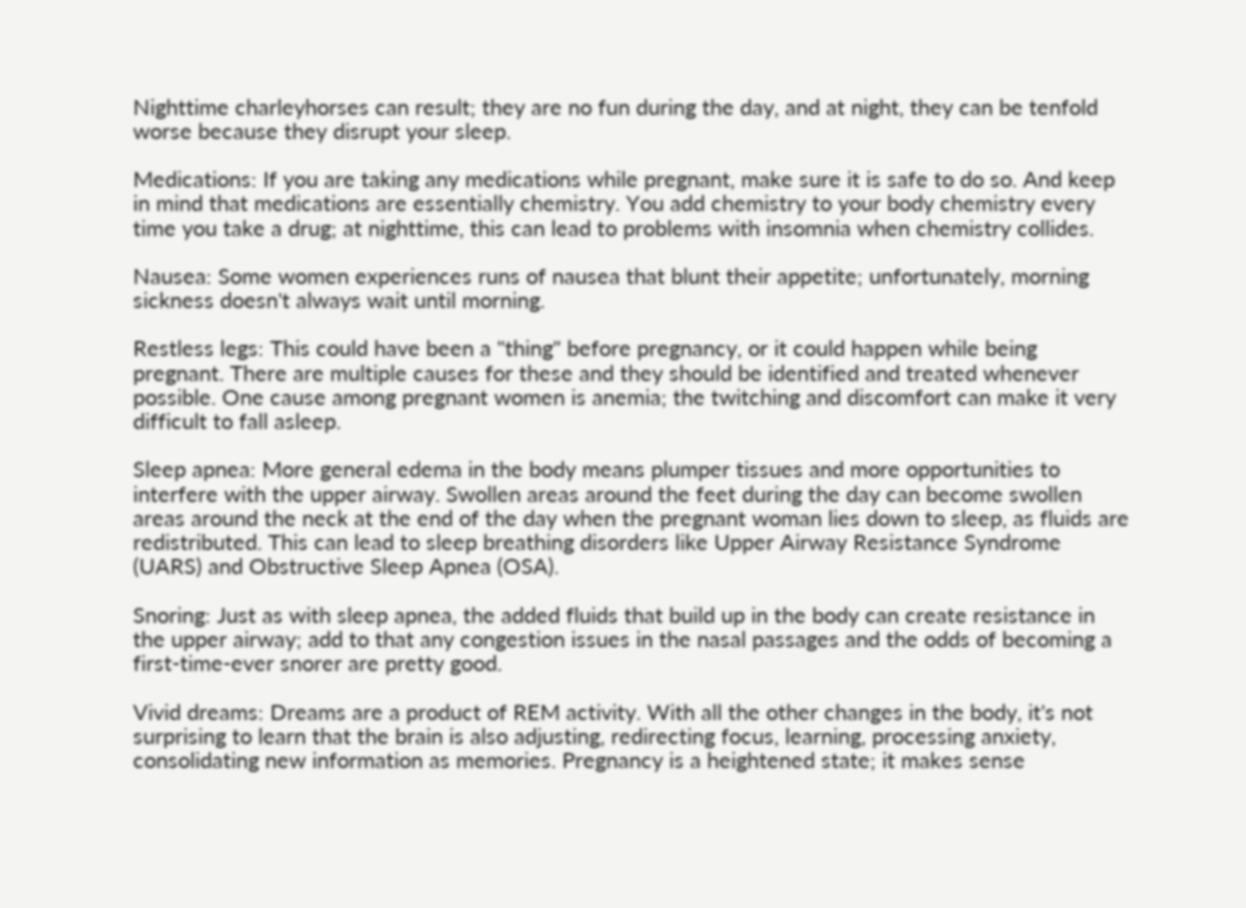Nighttime charleyhorses can result; they are no fun during the day, and at night, they can be tenfold worse because they disrupt your sleep.

Medications: If you are taking any medications while pregnant, make sure it is safe to do so. And keep in mind that medications are essentially chemistry. You add chemistry to your body chemistry every time you take a drug; at nighttime, this can lead to problems with insomnia when chemistry collides.

Nausea: Some women experiences runs of nausea that blunt their appetite; unfortunately, morning sickness doesn't always wait until morning.

Restless legs: This could have been a "thing" before pregnancy, or it could happen while being pregnant. There are multiple causes for these and they should be identified and treated whenever possible. One cause among pregnant women is anemia; the twitching and discomfort can make it very difficult to fall asleep.

Sleep apnea: More general edema in the body means plumper tissues and more opportunities to interfere with the upper airway. Swollen areas around the feet during the day can become swollen areas around the neck at the end of the day when the pregnant woman lies down to sleep, as fluids are redistributed. This can lead to sleep breathing disorders like Upper Airway Resistance Syndrome (UARS) and Obstructive Sleep Apnea (OSA).

Snoring: Just as with sleep apnea, the added fluids that build up in the body can create resistance in the upper airway; add to that any congestion issues in the nasal passages and the odds of becoming a first-time-ever snorer are pretty good.

Vivid dreams: Dreams are a product of REM activity. With all the other changes in the body, it's not surprising to learn that the brain is also adjusting, redirecting focus, learning, processing anxiety, consolidating new information as memories. Pregnancy is a heightened state; it makes sense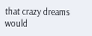that crazy dreams would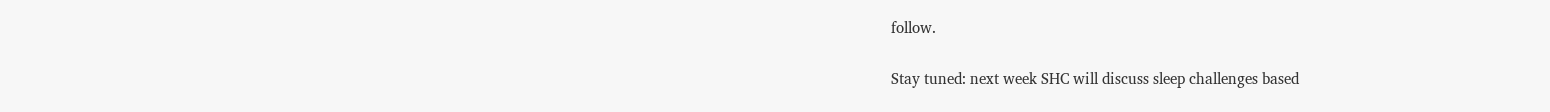follow.

Stay tuned: next week SHC will discuss sleep challenges based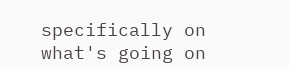specifically on what's going on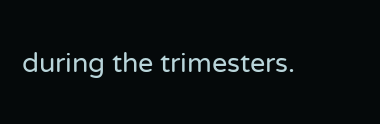during the trimesters.